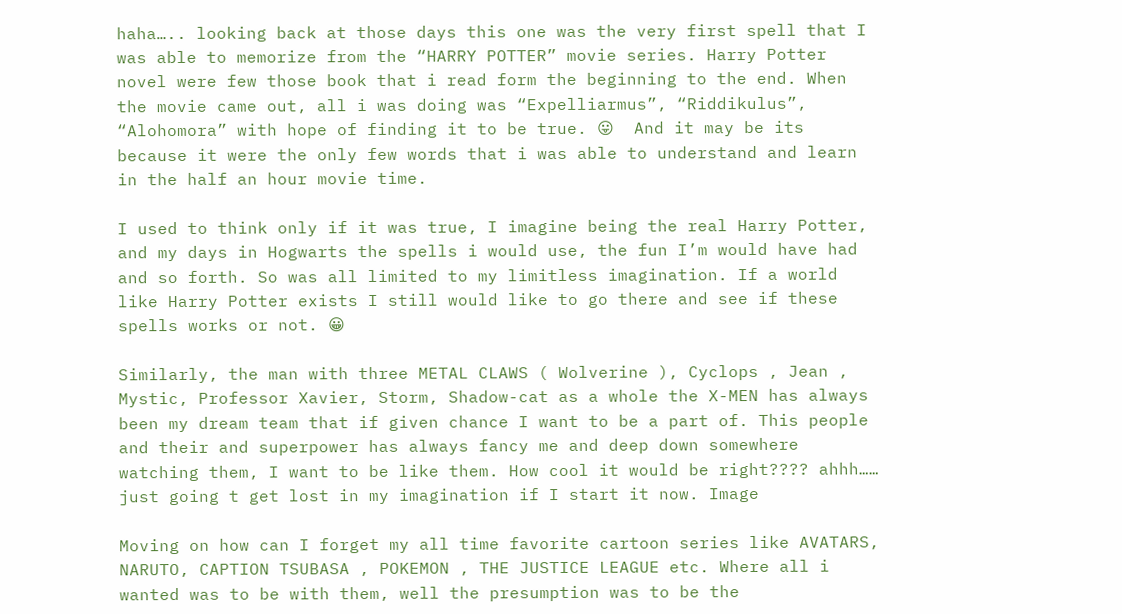haha….. looking back at those days this one was the very first spell that I was able to memorize from the “HARRY POTTER” movie series. Harry Potter novel were few those book that i read form the beginning to the end. When the movie came out, all i was doing was “Expelliarmus”, “Riddikulus”, “Alohomora” with hope of finding it to be true. 😛  And it may be its because it were the only few words that i was able to understand and learn in the half an hour movie time.

I used to think only if it was true, I imagine being the real Harry Potter, and my days in Hogwarts the spells i would use, the fun I’m would have had and so forth. So was all limited to my limitless imagination. If a world like Harry Potter exists I still would like to go there and see if these spells works or not. 😀

Similarly, the man with three METAL CLAWS ( Wolverine ), Cyclops , Jean , Mystic, Professor Xavier, Storm, Shadow-cat as a whole the X-MEN has always been my dream team that if given chance I want to be a part of. This people and their and superpower has always fancy me and deep down somewhere watching them, I want to be like them. How cool it would be right???? ahhh…… just going t get lost in my imagination if I start it now. Image

Moving on how can I forget my all time favorite cartoon series like AVATARS, NARUTO, CAPTION TSUBASA , POKEMON , THE JUSTICE LEAGUE etc. Where all i wanted was to be with them, well the presumption was to be the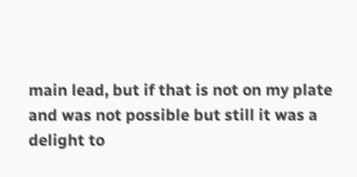main lead, but if that is not on my plate and was not possible but still it was a delight to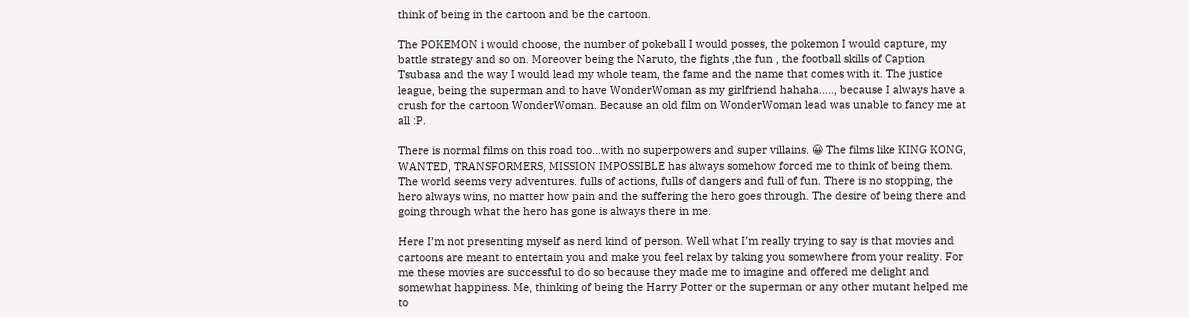think of being in the cartoon and be the cartoon.

The POKEMON i would choose, the number of pokeball I would posses, the pokemon I would capture, my battle strategy and so on. Moreover being the Naruto, the fights ,the fun , the football skills of Caption Tsubasa and the way I would lead my whole team, the fame and the name that comes with it. The justice league, being the superman and to have WonderWoman as my girlfriend hahaha….., because I always have a crush for the cartoon WonderWoman. Because an old film on WonderWoman lead was unable to fancy me at all :P.

There is normal films on this road too…with no superpowers and super villains. 😀 The films like KING KONG, WANTED, TRANSFORMERS, MISSION IMPOSSIBLE has always somehow forced me to think of being them. The world seems very adventures. fulls of actions, fulls of dangers and full of fun. There is no stopping, the hero always wins, no matter how pain and the suffering the hero goes through. The desire of being there and going through what the hero has gone is always there in me.

Here I’m not presenting myself as nerd kind of person. Well what I’m really trying to say is that movies and cartoons are meant to entertain you and make you feel relax by taking you somewhere from your reality. For me these movies are successful to do so because they made me to imagine and offered me delight and somewhat happiness. Me, thinking of being the Harry Potter or the superman or any other mutant helped me to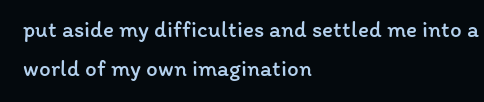put aside my difficulties and settled me into a world of my own imagination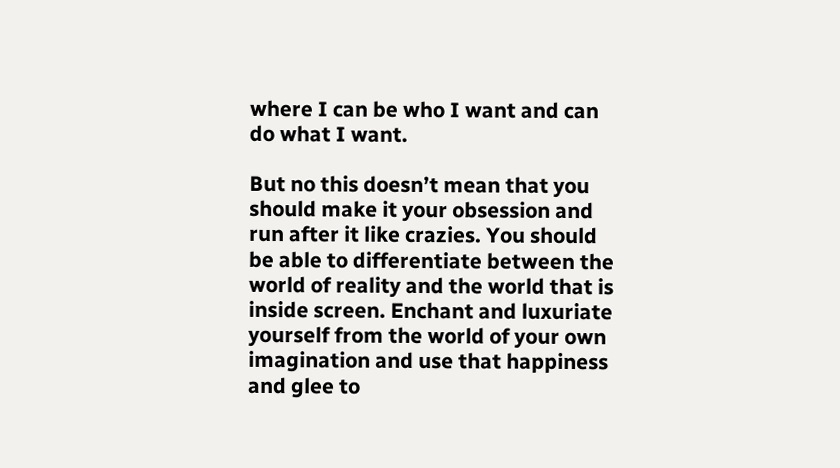where I can be who I want and can do what I want.

But no this doesn’t mean that you should make it your obsession and run after it like crazies. You should be able to differentiate between the world of reality and the world that is inside screen. Enchant and luxuriate yourself from the world of your own imagination and use that happiness and glee to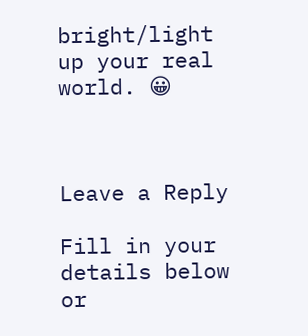bright/light up your real world. 😀



Leave a Reply

Fill in your details below or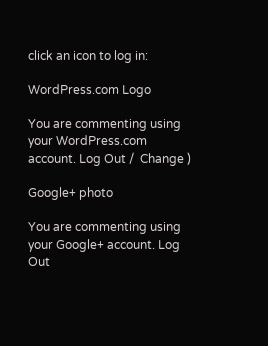click an icon to log in:

WordPress.com Logo

You are commenting using your WordPress.com account. Log Out /  Change )

Google+ photo

You are commenting using your Google+ account. Log Out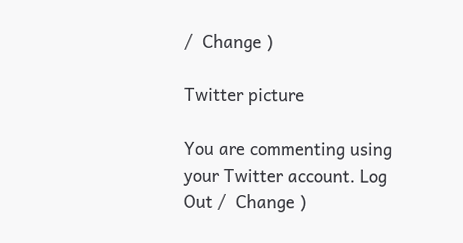/  Change )

Twitter picture

You are commenting using your Twitter account. Log Out /  Change )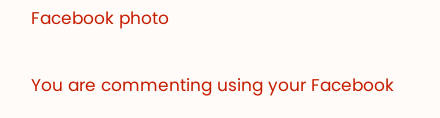Facebook photo

You are commenting using your Facebook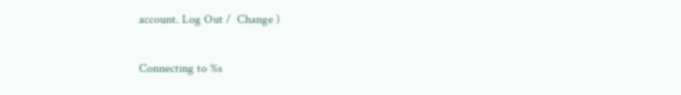account. Log Out /  Change )

Connecting to %s